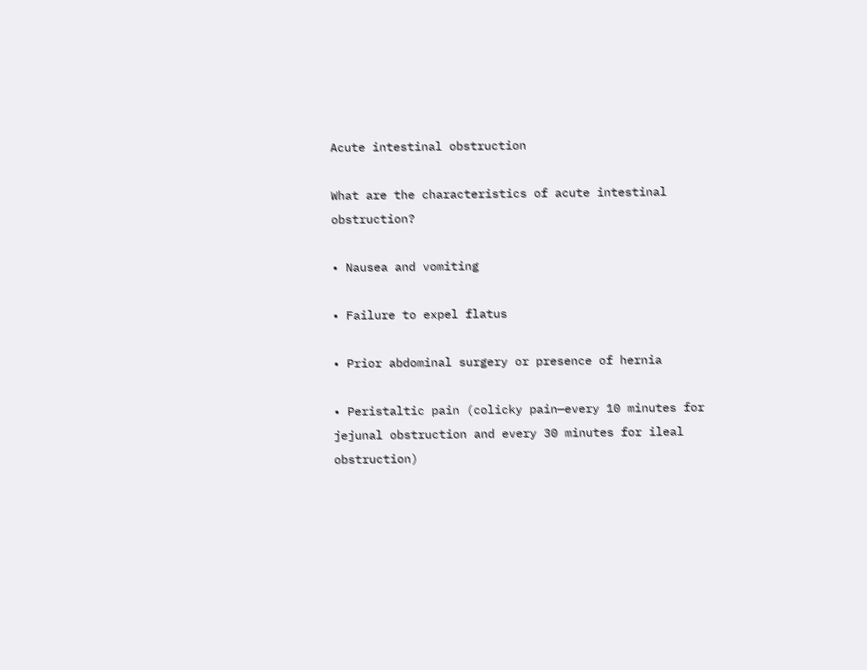Acute intestinal obstruction

What are the characteristics of acute intestinal obstruction?

• Nausea and vomiting

• Failure to expel flatus

• Prior abdominal surgery or presence of hernia

• Peristaltic pain (colicky pain—every 10 minutes for jejunal obstruction and every 30 minutes for ileal obstruction)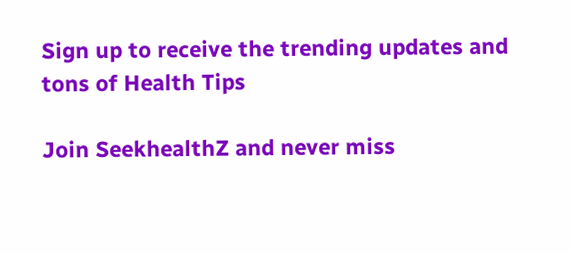Sign up to receive the trending updates and tons of Health Tips

Join SeekhealthZ and never miss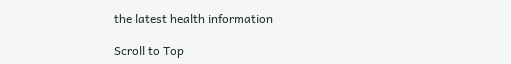the latest health information

Scroll to Top